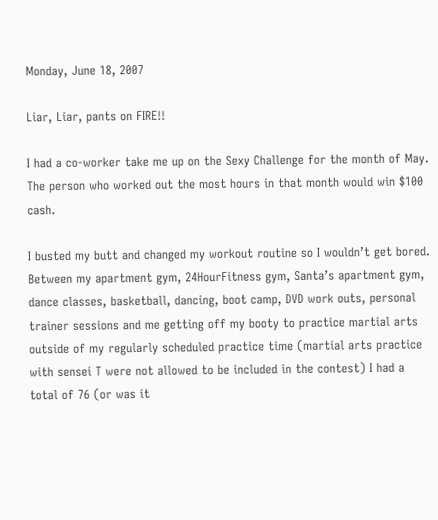Monday, June 18, 2007

Liar, Liar, pants on FIRE!!

I had a co-worker take me up on the Sexy Challenge for the month of May. The person who worked out the most hours in that month would win $100 cash.

I busted my butt and changed my workout routine so I wouldn’t get bored. Between my apartment gym, 24HourFitness gym, Santa’s apartment gym, dance classes, basketball, dancing, boot camp, DVD work outs, personal trainer sessions and me getting off my booty to practice martial arts outside of my regularly scheduled practice time (martial arts practice with sensei T were not allowed to be included in the contest) I had a total of 76 (or was it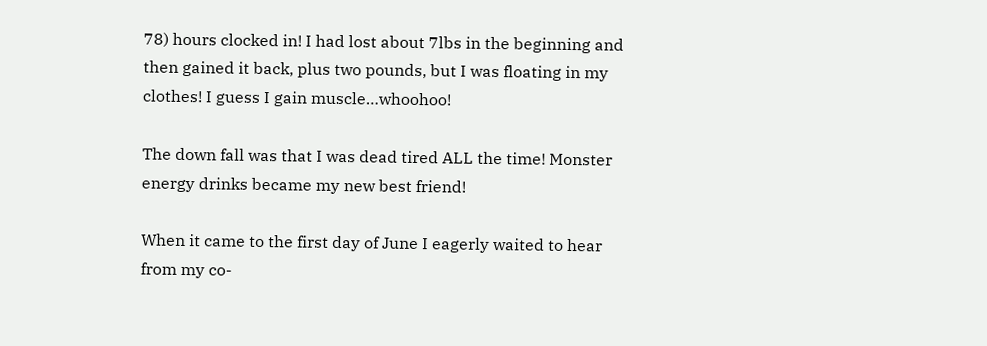78) hours clocked in! I had lost about 7lbs in the beginning and then gained it back, plus two pounds, but I was floating in my clothes! I guess I gain muscle…whoohoo!

The down fall was that I was dead tired ALL the time! Monster energy drinks became my new best friend!

When it came to the first day of June I eagerly waited to hear from my co-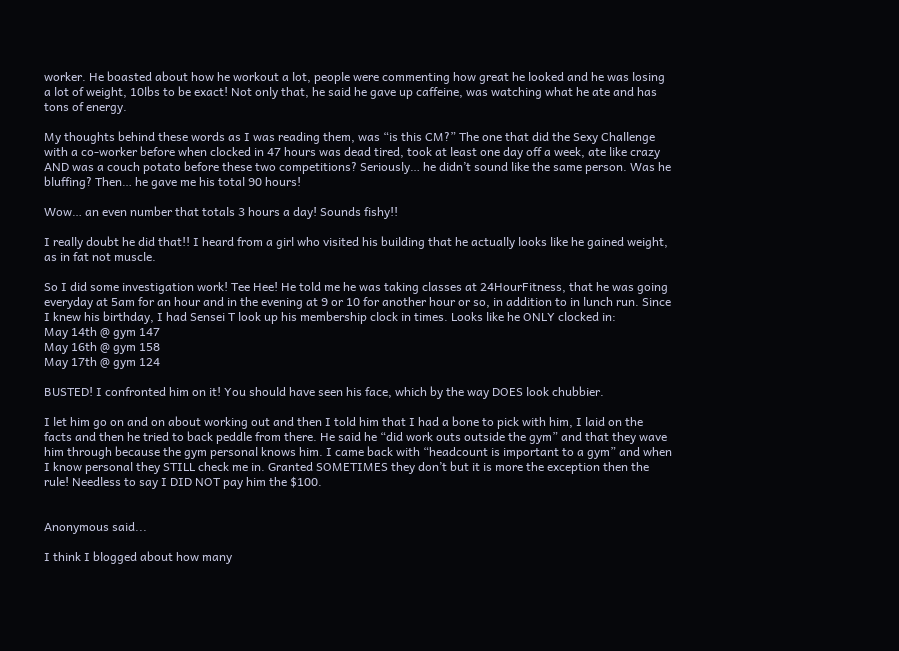worker. He boasted about how he workout a lot, people were commenting how great he looked and he was losing a lot of weight, 10lbs to be exact! Not only that, he said he gave up caffeine, was watching what he ate and has tons of energy.

My thoughts behind these words as I was reading them, was “is this CM?” The one that did the Sexy Challenge with a co-worker before when clocked in 47 hours was dead tired, took at least one day off a week, ate like crazy AND was a couch potato before these two competitions? Seriously… he didn’t sound like the same person. Was he bluffing? Then… he gave me his total 90 hours!

Wow… an even number that totals 3 hours a day! Sounds fishy!!

I really doubt he did that!! I heard from a girl who visited his building that he actually looks like he gained weight, as in fat not muscle.

So I did some investigation work! Tee Hee! He told me he was taking classes at 24HourFitness, that he was going everyday at 5am for an hour and in the evening at 9 or 10 for another hour or so, in addition to in lunch run. Since I knew his birthday, I had Sensei T look up his membership clock in times. Looks like he ONLY clocked in:
May 14th @ gym 147
May 16th @ gym 158
May 17th @ gym 124

BUSTED! I confronted him on it! You should have seen his face, which by the way DOES look chubbier.

I let him go on and on about working out and then I told him that I had a bone to pick with him, I laid on the facts and then he tried to back peddle from there. He said he “did work outs outside the gym” and that they wave him through because the gym personal knows him. I came back with “headcount is important to a gym” and when I know personal they STILL check me in. Granted SOMETIMES they don’t but it is more the exception then the rule! Needless to say I DID NOT pay him the $100.


Anonymous said...

I think I blogged about how many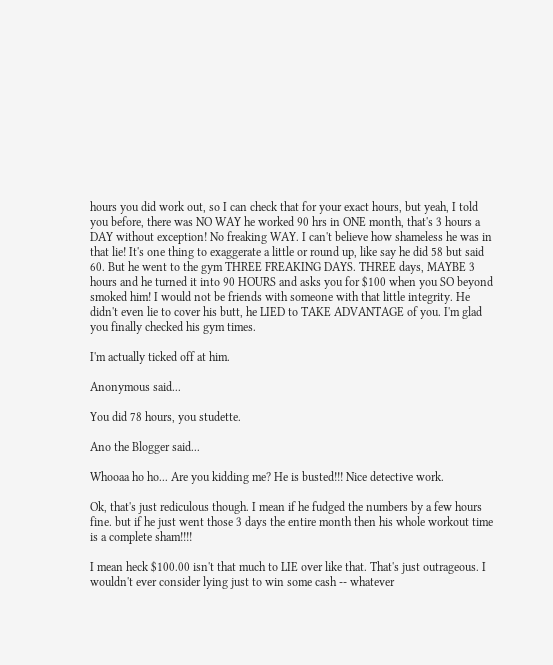hours you did work out, so I can check that for your exact hours, but yeah, I told you before, there was NO WAY he worked 90 hrs in ONE month, that's 3 hours a DAY without exception! No freaking WAY. I can't believe how shameless he was in that lie! It's one thing to exaggerate a little or round up, like say he did 58 but said 60. But he went to the gym THREE FREAKING DAYS. THREE days, MAYBE 3 hours and he turned it into 90 HOURS and asks you for $100 when you SO beyond smoked him! I would not be friends with someone with that little integrity. He didn't even lie to cover his butt, he LIED to TAKE ADVANTAGE of you. I'm glad you finally checked his gym times.

I'm actually ticked off at him.

Anonymous said...

You did 78 hours, you studette.

Ano the Blogger said...

Whooaa ho ho... Are you kidding me? He is busted!!! Nice detective work.

Ok, that's just rediculous though. I mean if he fudged the numbers by a few hours fine. but if he just went those 3 days the entire month then his whole workout time is a complete sham!!!!

I mean heck $100.00 isn't that much to LIE over like that. That's just outrageous. I wouldn't ever consider lying just to win some cash -- whatever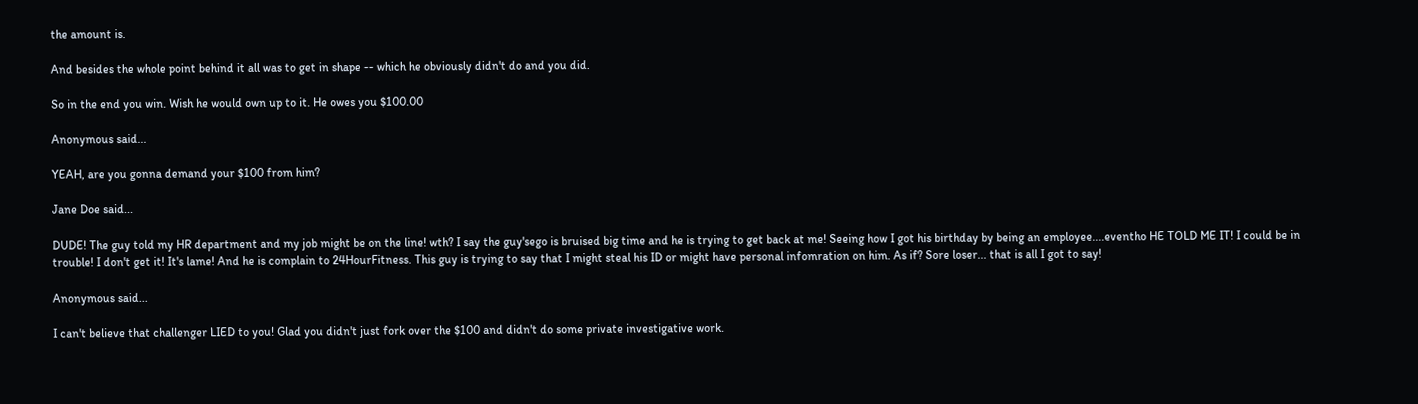the amount is.

And besides the whole point behind it all was to get in shape -- which he obviously didn't do and you did.

So in the end you win. Wish he would own up to it. He owes you $100.00

Anonymous said...

YEAH, are you gonna demand your $100 from him?

Jane Doe said...

DUDE! The guy told my HR department and my job might be on the line! wth? I say the guy'sego is bruised big time and he is trying to get back at me! Seeing how I got his birthday by being an employee....eventho HE TOLD ME IT! I could be in trouble! I don't get it! It's lame! And he is complain to 24HourFitness. This guy is trying to say that I might steal his ID or might have personal infomration on him. As if? Sore loser... that is all I got to say!

Anonymous said...

I can't believe that challenger LIED to you! Glad you didn't just fork over the $100 and didn't do some private investigative work.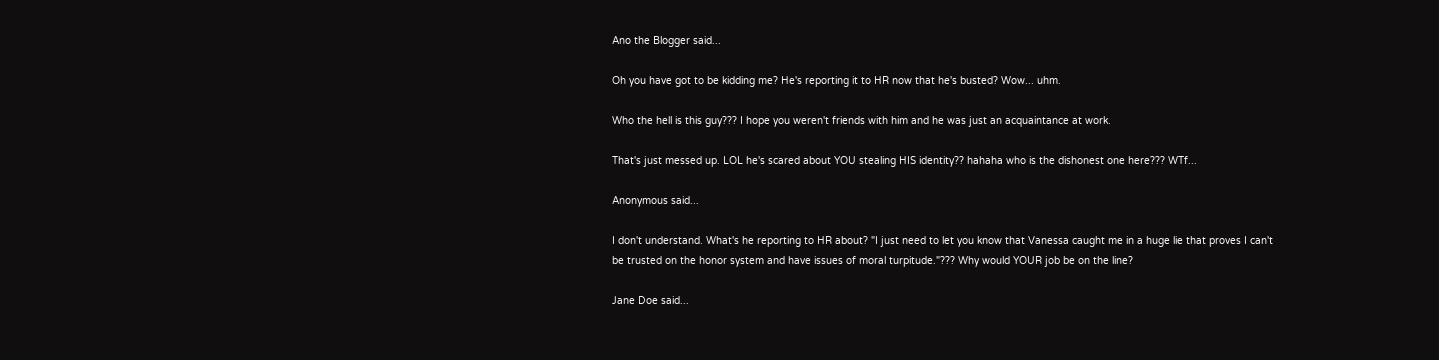Ano the Blogger said...

Oh you have got to be kidding me? He's reporting it to HR now that he's busted? Wow... uhm.

Who the hell is this guy??? I hope you weren't friends with him and he was just an acquaintance at work.

That's just messed up. LOL he's scared about YOU stealing HIS identity?? hahaha who is the dishonest one here??? WTf...

Anonymous said...

I don't understand. What's he reporting to HR about? "I just need to let you know that Vanessa caught me in a huge lie that proves I can't be trusted on the honor system and have issues of moral turpitude."??? Why would YOUR job be on the line?

Jane Doe said...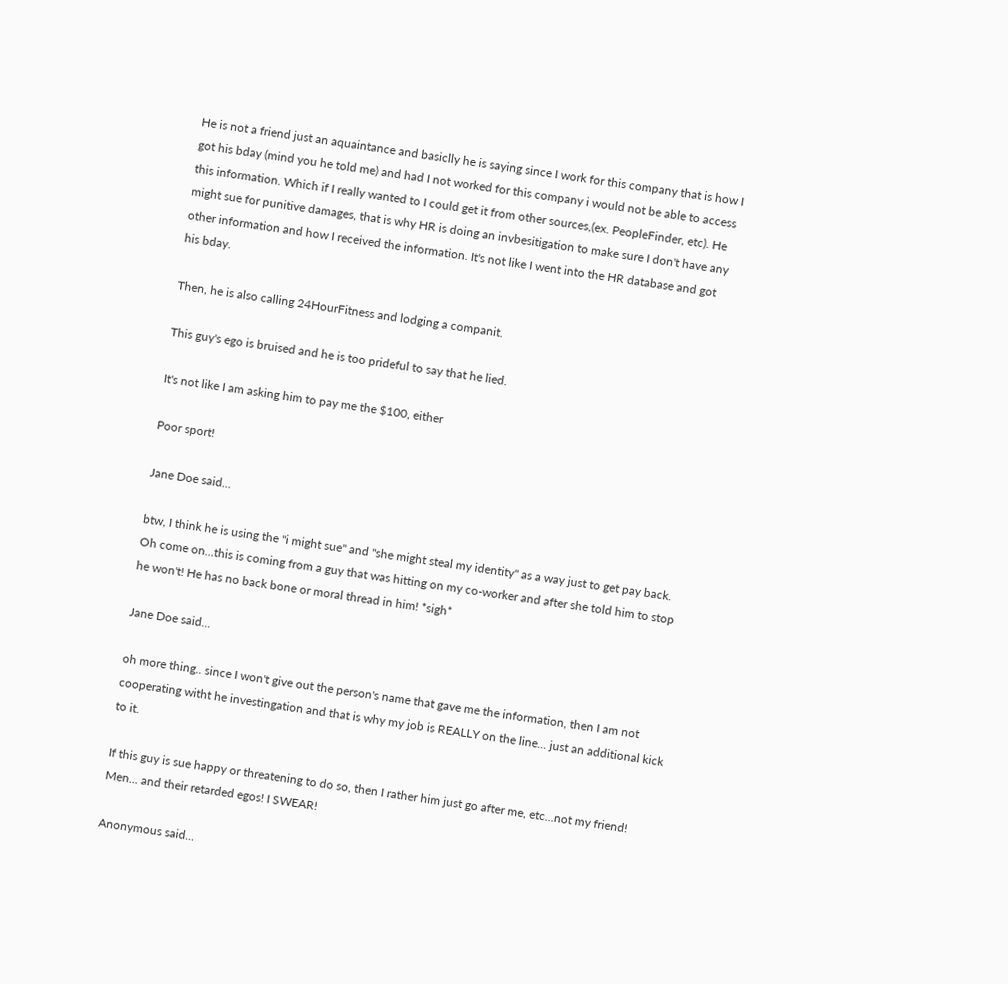He is not a friend just an aquaintance and basiclly he is saying since I work for this company that is how I got his bday (mind you he told me) and had I not worked for this company i would not be able to access this information. Which if I really wanted to I could get it from other sources,(ex. PeopleFinder, etc). He might sue for punitive damages, that is why HR is doing an invbesitigation to make sure I don't have any other information and how I received the information. It's not like I went into the HR database and got his bday.

Then, he is also calling 24HourFitness and lodging a companit.

This guy's ego is bruised and he is too prideful to say that he lied.

It's not like I am asking him to pay me the $100, either

Poor sport!

Jane Doe said...

btw, I think he is using the "i might sue" and "she might steal my identity" as a way just to get pay back. Oh come on...this is coming from a guy that was hitting on my co-worker and after she told him to stop he won't! He has no back bone or moral thread in him! *sigh*

Jane Doe said...

oh more thing.. since I won't give out the person's name that gave me the information, then I am not cooperating witht he investingation and that is why my job is REALLY on the line... just an additional kick to it.

If this guy is sue happy or threatening to do so, then I rather him just go after me, etc...not my friend! Men... and their retarded egos! I SWEAR!

Anonymous said...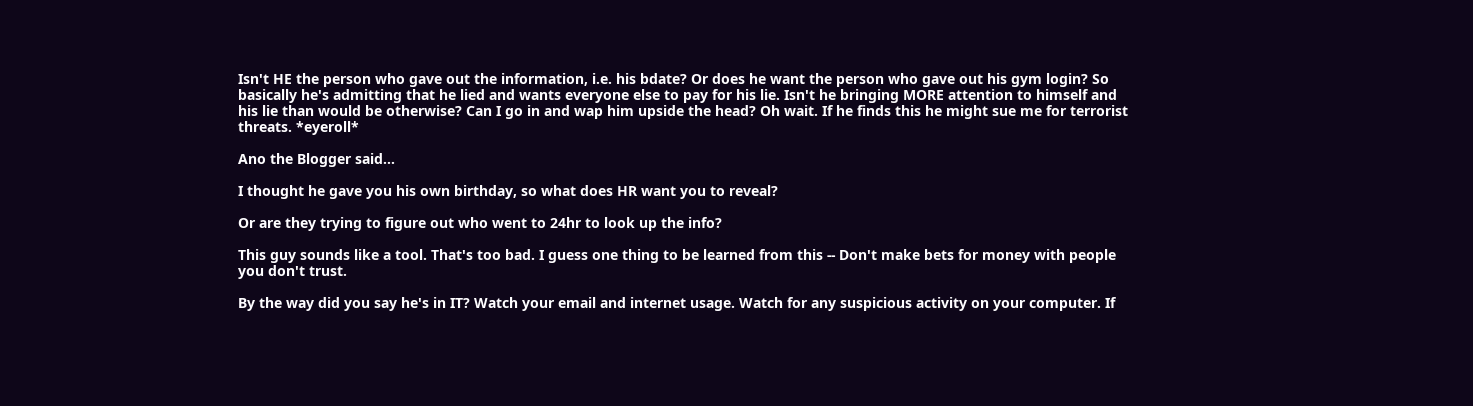Isn't HE the person who gave out the information, i.e. his bdate? Or does he want the person who gave out his gym login? So basically he's admitting that he lied and wants everyone else to pay for his lie. Isn't he bringing MORE attention to himself and his lie than would be otherwise? Can I go in and wap him upside the head? Oh wait. If he finds this he might sue me for terrorist threats. *eyeroll*

Ano the Blogger said...

I thought he gave you his own birthday, so what does HR want you to reveal?

Or are they trying to figure out who went to 24hr to look up the info?

This guy sounds like a tool. That's too bad. I guess one thing to be learned from this -- Don't make bets for money with people you don't trust.

By the way did you say he's in IT? Watch your email and internet usage. Watch for any suspicious activity on your computer. If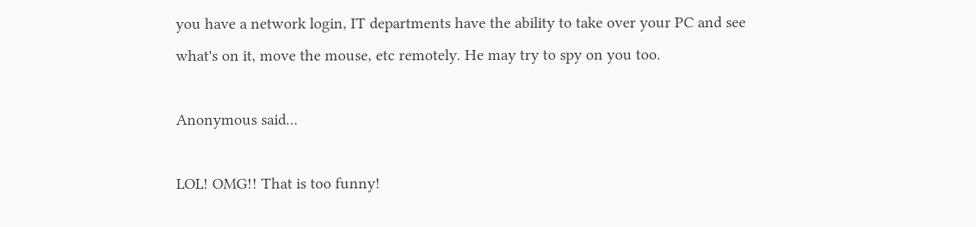you have a network login, IT departments have the ability to take over your PC and see what's on it, move the mouse, etc remotely. He may try to spy on you too.

Anonymous said...

LOL! OMG!! That is too funny!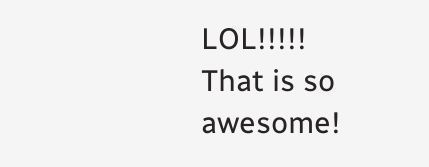LOL!!!!!
That is so awesome!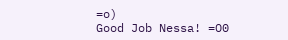=o)
Good Job Nessa! =O0